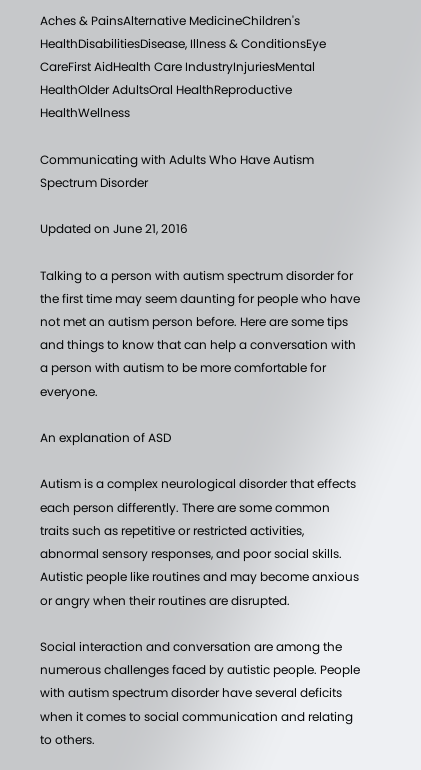Aches & PainsAlternative MedicineChildren's HealthDisabilitiesDisease, Illness & ConditionsEye CareFirst AidHealth Care IndustryInjuriesMental HealthOlder AdultsOral HealthReproductive HealthWellness

Communicating with Adults Who Have Autism Spectrum Disorder

Updated on June 21, 2016

Talking to a person with autism spectrum disorder for the first time may seem daunting for people who have not met an autism person before. Here are some tips and things to know that can help a conversation with a person with autism to be more comfortable for everyone.

An explanation of ASD

Autism is a complex neurological disorder that effects each person differently. There are some common traits such as repetitive or restricted activities, abnormal sensory responses, and poor social skills. Autistic people like routines and may become anxious or angry when their routines are disrupted.

Social interaction and conversation are among the numerous challenges faced by autistic people. People with autism spectrum disorder have several deficits when it comes to social communication and relating to others.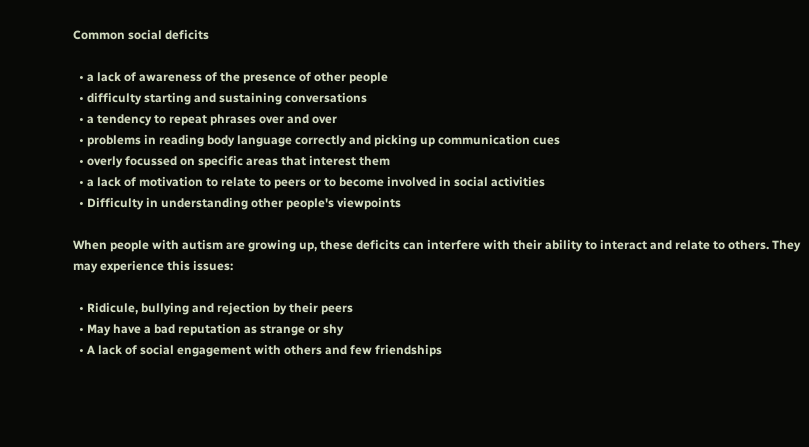Common social deficits

  • a lack of awareness of the presence of other people
  • difficulty starting and sustaining conversations
  • a tendency to repeat phrases over and over
  • problems in reading body language correctly and picking up communication cues
  • overly focussed on specific areas that interest them
  • a lack of motivation to relate to peers or to become involved in social activities
  • Difficulty in understanding other people's viewpoints

When people with autism are growing up, these deficits can interfere with their ability to interact and relate to others. They may experience this issues:

  • Ridicule, bullying and rejection by their peers
  • May have a bad reputation as strange or shy
  • A lack of social engagement with others and few friendships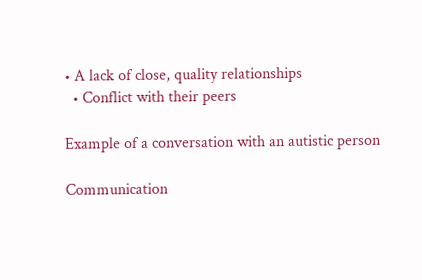• A lack of close, quality relationships
  • Conflict with their peers

Example of a conversation with an autistic person

Communication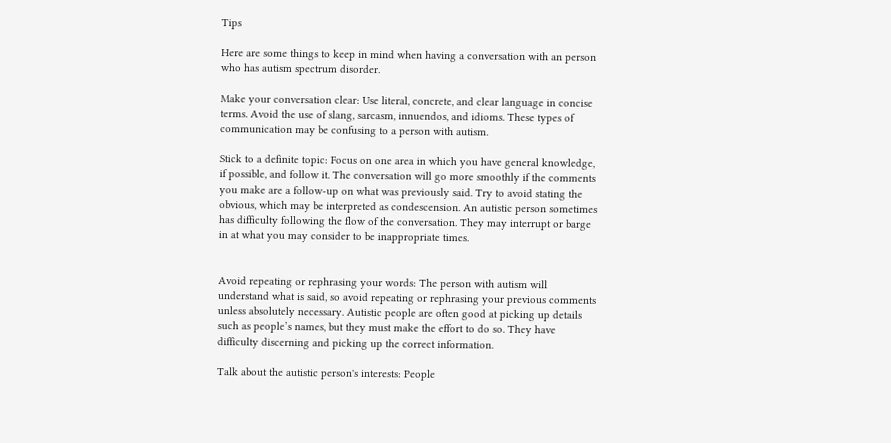Tips

Here are some things to keep in mind when having a conversation with an person who has autism spectrum disorder.

Make your conversation clear: Use literal, concrete, and clear language in concise terms. Avoid the use of slang, sarcasm, innuendos, and idioms. These types of communication may be confusing to a person with autism.

Stick to a definite topic: Focus on one area in which you have general knowledge, if possible, and follow it. The conversation will go more smoothly if the comments you make are a follow-up on what was previously said. Try to avoid stating the obvious, which may be interpreted as condescension. An autistic person sometimes has difficulty following the flow of the conversation. They may interrupt or barge in at what you may consider to be inappropriate times.


Avoid repeating or rephrasing your words: The person with autism will understand what is said, so avoid repeating or rephrasing your previous comments unless absolutely necessary. Autistic people are often good at picking up details such as people’s names, but they must make the effort to do so. They have difficulty discerning and picking up the correct information.

Talk about the autistic person's interests: People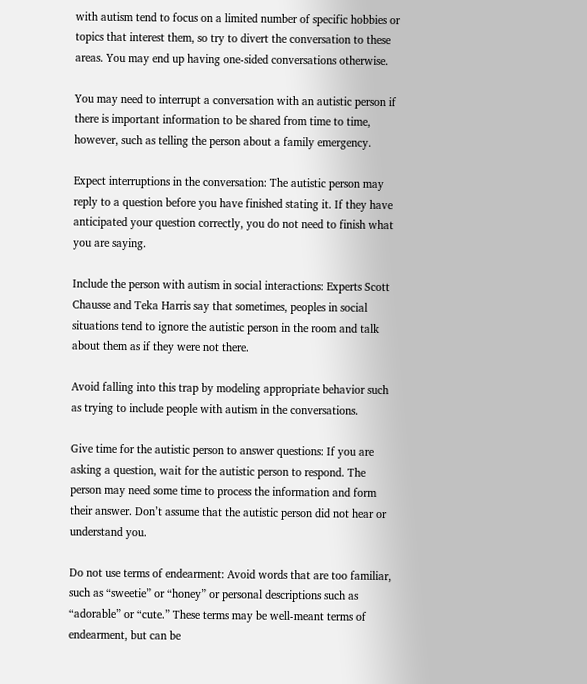with autism tend to focus on a limited number of specific hobbies or topics that interest them, so try to divert the conversation to these areas. You may end up having one-sided conversations otherwise.

You may need to interrupt a conversation with an autistic person if there is important information to be shared from time to time, however, such as telling the person about a family emergency.

Expect interruptions in the conversation: The autistic person may reply to a question before you have finished stating it. If they have anticipated your question correctly, you do not need to finish what you are saying.

Include the person with autism in social interactions: Experts Scott Chausse and Teka Harris say that sometimes, peoples in social situations tend to ignore the autistic person in the room and talk about them as if they were not there.

Avoid falling into this trap by modeling appropriate behavior such as trying to include people with autism in the conversations.

Give time for the autistic person to answer questions: If you are asking a question, wait for the autistic person to respond. The person may need some time to process the information and form their answer. Don’t assume that the autistic person did not hear or understand you.

Do not use terms of endearment: Avoid words that are too familiar, such as “sweetie” or “honey” or personal descriptions such as “adorable” or “cute.” These terms may be well-meant terms of endearment, but can be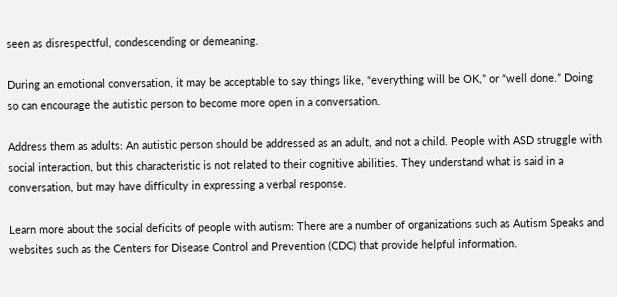seen as disrespectful, condescending or demeaning.

During an emotional conversation, it may be acceptable to say things like, “everything will be OK,” or “well done.” Doing so can encourage the autistic person to become more open in a conversation.

Address them as adults: An autistic person should be addressed as an adult, and not a child. People with ASD struggle with social interaction, but this characteristic is not related to their cognitive abilities. They understand what is said in a conversation, but may have difficulty in expressing a verbal response.

Learn more about the social deficits of people with autism: There are a number of organizations such as Autism Speaks and websites such as the Centers for Disease Control and Prevention (CDC) that provide helpful information.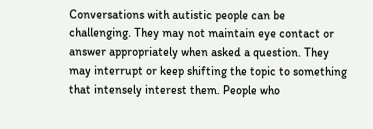Conversations with autistic people can be challenging. They may not maintain eye contact or answer appropriately when asked a question. They may interrupt or keep shifting the topic to something that intensely interest them. People who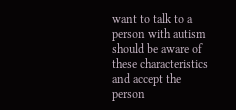want to talk to a person with autism should be aware of these characteristics and accept the person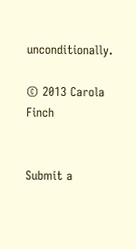unconditionally.

© 2013 Carola Finch


Submit a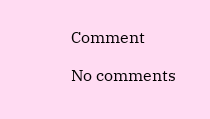Comment

No comments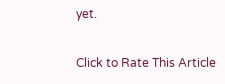yet.

Click to Rate This Article